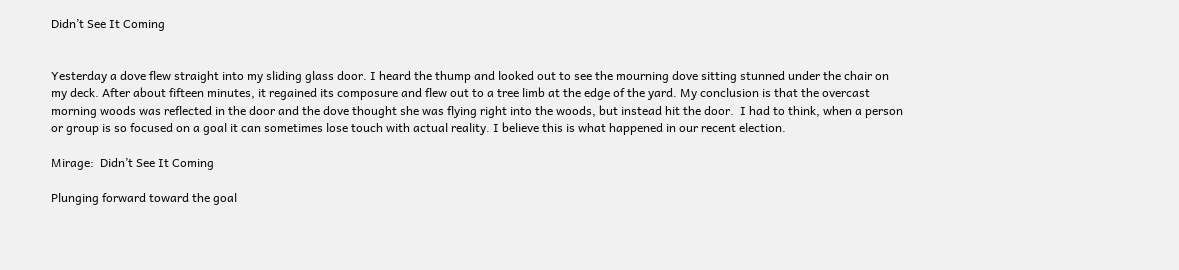Didn’t See It Coming


Yesterday a dove flew straight into my sliding glass door. I heard the thump and looked out to see the mourning dove sitting stunned under the chair on my deck. After about fifteen minutes, it regained its composure and flew out to a tree limb at the edge of the yard. My conclusion is that the overcast morning woods was reflected in the door and the dove thought she was flying right into the woods, but instead hit the door.  I had to think, when a person or group is so focused on a goal it can sometimes lose touch with actual reality. I believe this is what happened in our recent election.

Mirage:  Didn’t See It Coming

Plunging forward toward the goal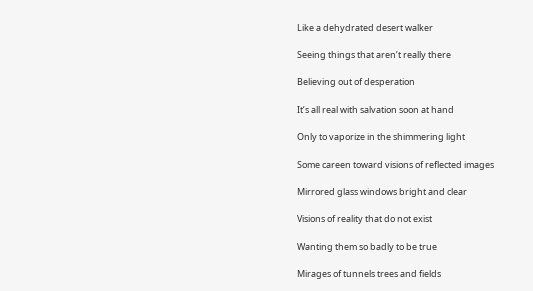Like a dehydrated desert walker

Seeing things that aren’t really there

Believing out of desperation

It’s all real with salvation soon at hand

Only to vaporize in the shimmering light

Some careen toward visions of reflected images

Mirrored glass windows bright and clear

Visions of reality that do not exist

Wanting them so badly to be true

Mirages of tunnels trees and fields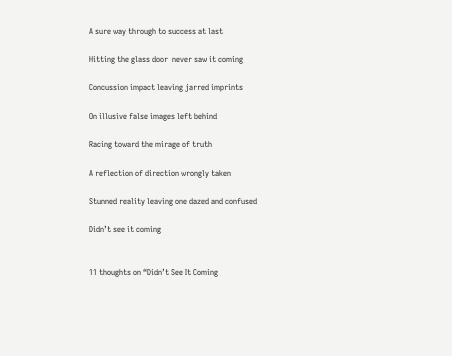A sure way through to success at last

Hitting the glass door  never saw it coming

Concussion impact leaving jarred imprints

On illusive false images left behind

Racing toward the mirage of truth

A reflection of direction wrongly taken

Stunned reality leaving one dazed and confused

Didn’t see it coming


11 thoughts on “Didn’t See It Coming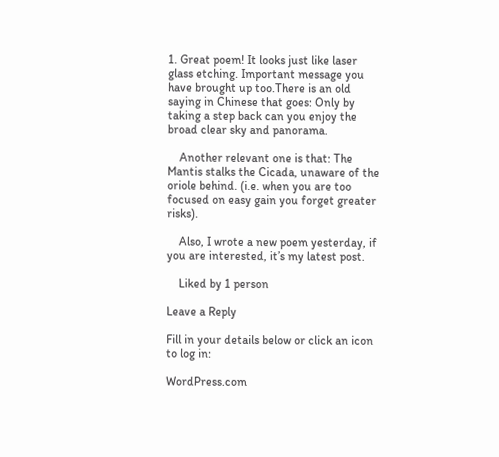1. Great poem! It looks just like laser glass etching. Important message you have brought up too.There is an old saying in Chinese that goes: Only by taking a step back can you enjoy the broad clear sky and panorama.

    Another relevant one is that: The Mantis stalks the Cicada, unaware of the oriole behind. (i.e. when you are too focused on easy gain you forget greater risks).

    Also, I wrote a new poem yesterday, if you are interested, it’s my latest post.

    Liked by 1 person

Leave a Reply

Fill in your details below or click an icon to log in:

WordPress.com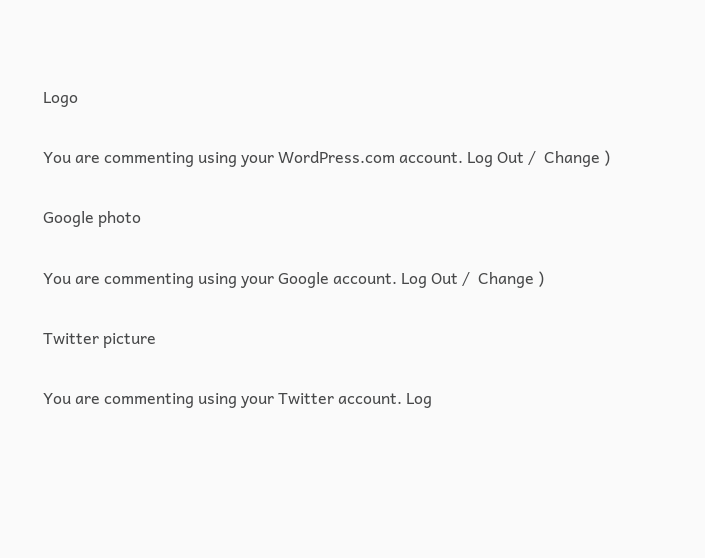Logo

You are commenting using your WordPress.com account. Log Out /  Change )

Google photo

You are commenting using your Google account. Log Out /  Change )

Twitter picture

You are commenting using your Twitter account. Log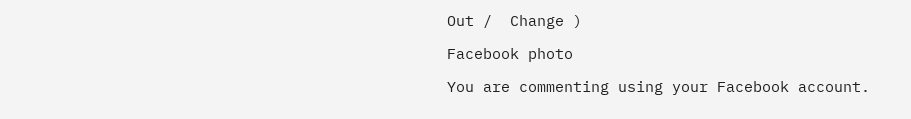Out /  Change )

Facebook photo

You are commenting using your Facebook account.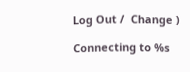Log Out /  Change )

Connecting to %s